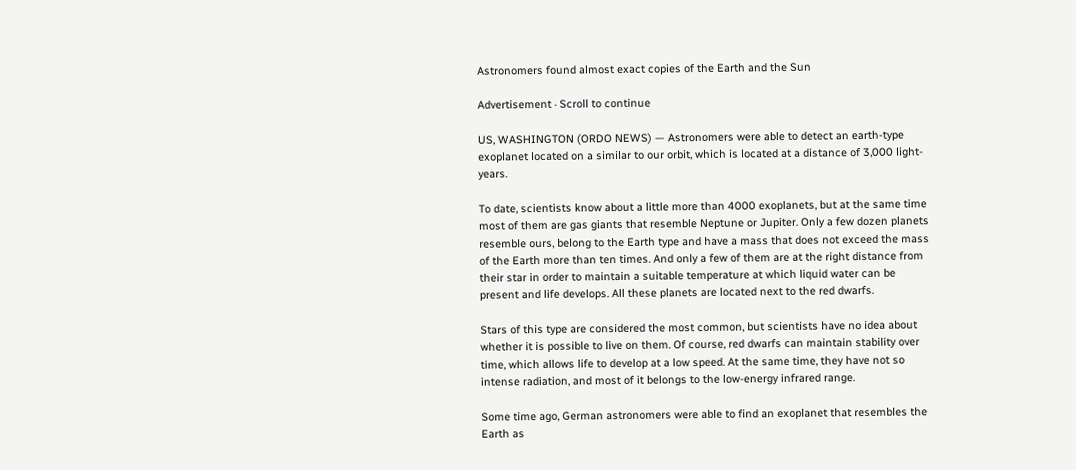Astronomers found almost exact copies of the Earth and the Sun

Advertisement · Scroll to continue

US, WASHINGTON (ORDO NEWS) — Astronomers were able to detect an earth-type exoplanet located on a similar to our orbit, which is located at a distance of 3,000 light-years.

To date, scientists know about a little more than 4000 exoplanets, but at the same time most of them are gas giants that resemble Neptune or Jupiter. Only a few dozen planets resemble ours, belong to the Earth type and have a mass that does not exceed the mass of the Earth more than ten times. And only a few of them are at the right distance from their star in order to maintain a suitable temperature at which liquid water can be present and life develops. All these planets are located next to the red dwarfs.

Stars of this type are considered the most common, but scientists have no idea about whether it is possible to live on them. Of course, red dwarfs can maintain stability over time, which allows life to develop at a low speed. At the same time, they have not so intense radiation, and most of it belongs to the low-energy infrared range.

Some time ago, German astronomers were able to find an exoplanet that resembles the Earth as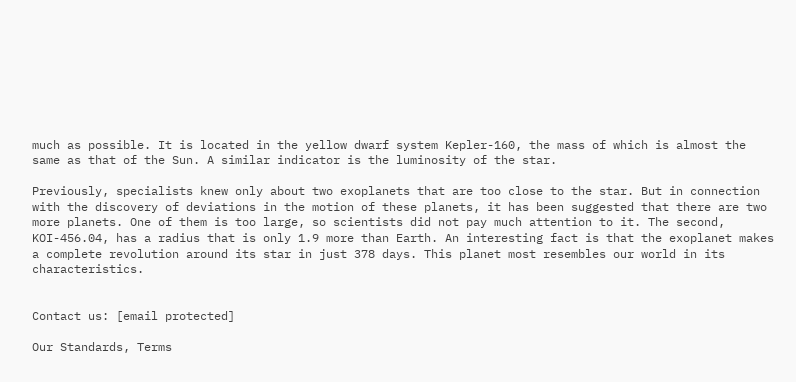much as possible. It is located in the yellow dwarf system Kepler-160, the mass of which is almost the same as that of the Sun. A similar indicator is the luminosity of the star.

Previously, specialists knew only about two exoplanets that are too close to the star. But in connection with the discovery of deviations in the motion of these planets, it has been suggested that there are two more planets. One of them is too large, so scientists did not pay much attention to it. The second, KOI-456.04, has a radius that is only 1.9 more than Earth. An interesting fact is that the exoplanet makes a complete revolution around its star in just 378 days. This planet most resembles our world in its characteristics.


Contact us: [email protected]

Our Standards, Terms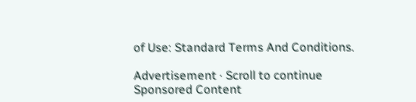of Use: Standard Terms And Conditions.

Advertisement · Scroll to continue
Sponsored Content